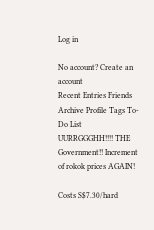Log in

No account? Create an account
Recent Entries Friends Archive Profile Tags To-Do List
UURRGGGHH!!!! THE Government!! Increment of rokok prices AGAIN!

Costs S$7.30/hard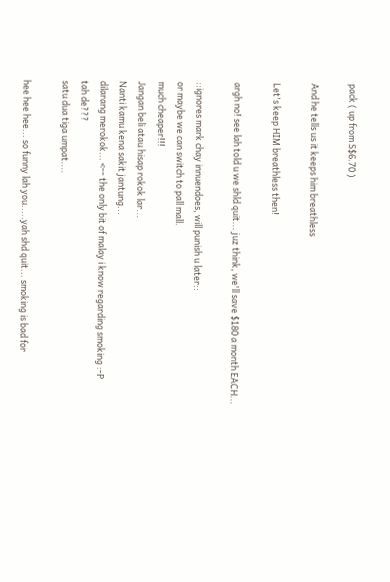pack ( up from S$6.70 )

And he tells us it keeps him breathless

Let's keep HIM breathless then!

argh no! see lah told u we shld quit... juz think, we'll save $180 a month EACH...

::ignores mark chay innuendoes, will punish u later::
or maybe we can switch to pall mall.
much cheaper!!!
Jangan beli atau hisap rokok lar...
Nanti kamu kena sakit jantung...
dilarang merokok... <-- the only bit of malay i know regarding smoking :-P
tah de???
satu dua tiga umpat....

hee hee hee... so funny lah you.....yah shd quit... smoking is bad for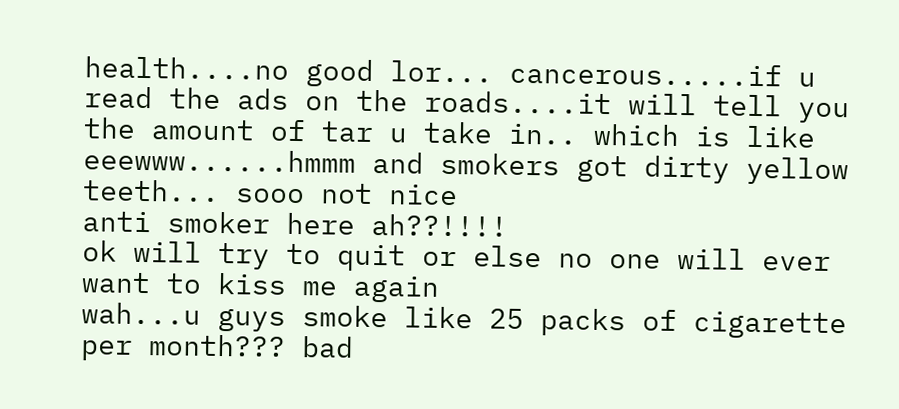health....no good lor... cancerous.....if u read the ads on the roads....it will tell you the amount of tar u take in.. which is like eeewww......hmmm and smokers got dirty yellow teeth... sooo not nice
anti smoker here ah??!!!!
ok will try to quit or else no one will ever want to kiss me again
wah...u guys smoke like 25 packs of cigarette per month??? bad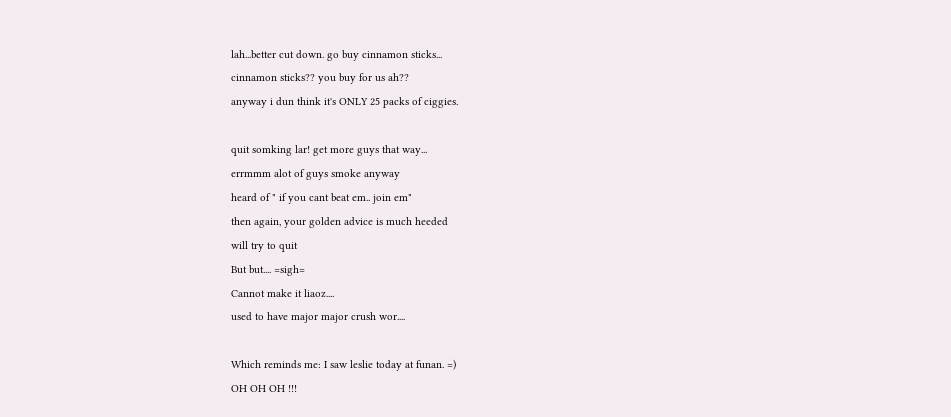lah...better cut down. go buy cinnamon sticks...
cinnamon sticks?? you buy for us ah??
anyway i dun think it's ONLY 25 packs of ciggies.

quit somking lar! get more guys that way...
errmmm alot of guys smoke anyway
heard of " if you cant beat em.. join em"
then again, your golden advice is much heeded
will try to quit
But but.... =sigh=
Cannot make it liaoz....
used to have major major crush wor....

Which reminds me: I saw leslie today at funan. =)
OH OH OH !!!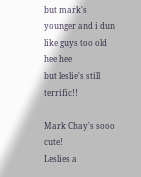but mark's younger and i dun like guys too old
hee hee
but leslie's still terrific!!

Mark Chay's sooo cute!
Leslies a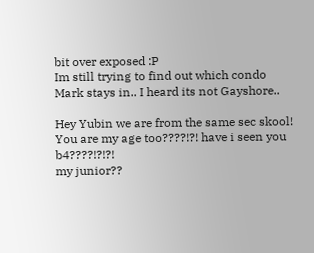bit over exposed :P
Im still trying to find out which condo
Mark stays in.. I heard its not Gayshore..

Hey Yubin we are from the same sec skool!
You are my age too????!?! have i seen you b4????!?!?!
my junior??